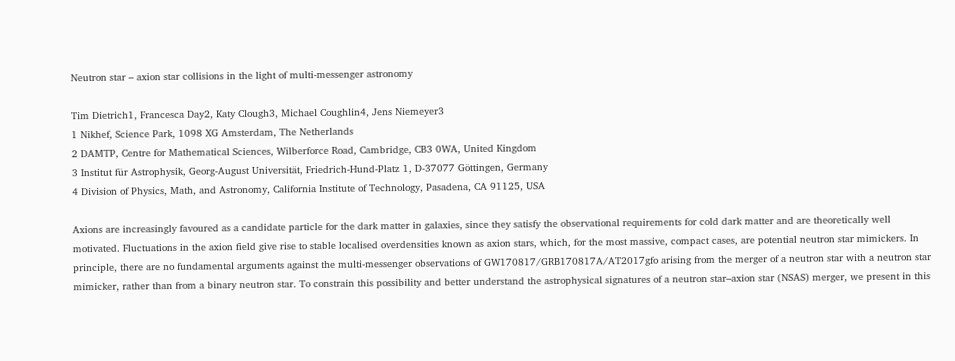Neutron star – axion star collisions in the light of multi-messenger astronomy

Tim Dietrich1, Francesca Day2, Katy Clough3, Michael Coughlin4, Jens Niemeyer3
1 Nikhef, Science Park, 1098 XG Amsterdam, The Netherlands
2 DAMTP, Centre for Mathematical Sciences, Wilberforce Road, Cambridge, CB3 0WA, United Kingdom
3 Institut für Astrophysik, Georg-August Universität, Friedrich-Hund-Platz 1, D-37077 Göttingen, Germany
4 Division of Physics, Math, and Astronomy, California Institute of Technology, Pasadena, CA 91125, USA

Axions are increasingly favoured as a candidate particle for the dark matter in galaxies, since they satisfy the observational requirements for cold dark matter and are theoretically well motivated. Fluctuations in the axion field give rise to stable localised overdensities known as axion stars, which, for the most massive, compact cases, are potential neutron star mimickers. In principle, there are no fundamental arguments against the multi-messenger observations of GW170817/GRB170817A/AT2017gfo arising from the merger of a neutron star with a neutron star mimicker, rather than from a binary neutron star. To constrain this possibility and better understand the astrophysical signatures of a neutron star–axion star (NSAS) merger, we present in this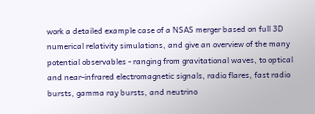work a detailed example case of a NSAS merger based on full 3D numerical relativity simulations, and give an overview of the many potential observables - ranging from gravitational waves, to optical and near-infrared electromagnetic signals, radio flares, fast radio bursts, gamma ray bursts, and neutrino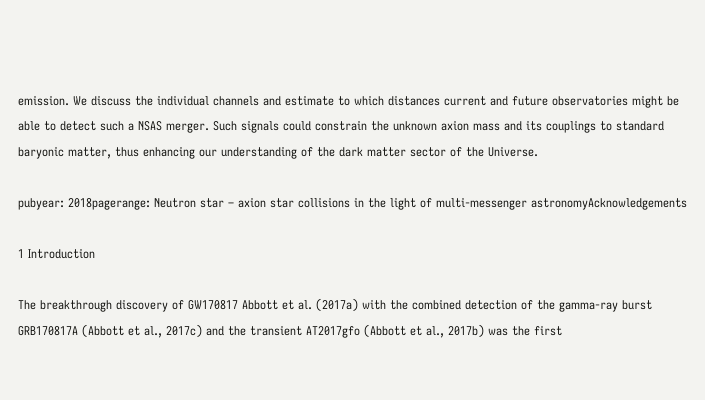emission. We discuss the individual channels and estimate to which distances current and future observatories might be able to detect such a NSAS merger. Such signals could constrain the unknown axion mass and its couplings to standard baryonic matter, thus enhancing our understanding of the dark matter sector of the Universe.

pubyear: 2018pagerange: Neutron star – axion star collisions in the light of multi-messenger astronomyAcknowledgements

1 Introduction

The breakthrough discovery of GW170817 Abbott et al. (2017a) with the combined detection of the gamma-ray burst GRB170817A (Abbott et al., 2017c) and the transient AT2017gfo (Abbott et al., 2017b) was the first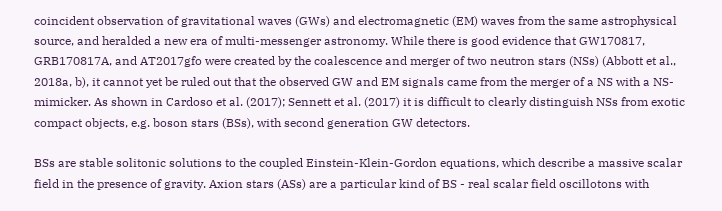coincident observation of gravitational waves (GWs) and electromagnetic (EM) waves from the same astrophysical source, and heralded a new era of multi-messenger astronomy. While there is good evidence that GW170817, GRB170817A, and AT2017gfo were created by the coalescence and merger of two neutron stars (NSs) (Abbott et al., 2018a, b), it cannot yet be ruled out that the observed GW and EM signals came from the merger of a NS with a NS-mimicker. As shown in Cardoso et al. (2017); Sennett et al. (2017) it is difficult to clearly distinguish NSs from exotic compact objects, e.g. boson stars (BSs), with second generation GW detectors.

BSs are stable solitonic solutions to the coupled Einstein-Klein-Gordon equations, which describe a massive scalar field in the presence of gravity. Axion stars (ASs) are a particular kind of BS - real scalar field oscillotons with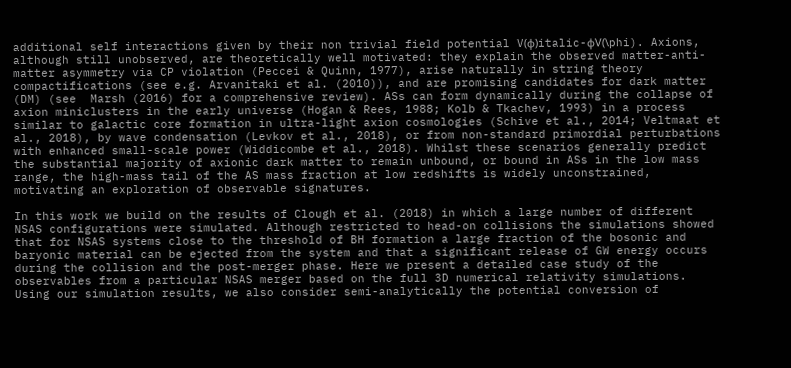additional self interactions given by their non trivial field potential V(ϕ)italic-ϕV(\phi). Axions, although still unobserved, are theoretically well motivated: they explain the observed matter-anti-matter asymmetry via CP violation (Peccei & Quinn, 1977), arise naturally in string theory compactifications (see e.g. Arvanitaki et al. (2010)), and are promising candidates for dark matter (DM) (see  Marsh (2016) for a comprehensive review). ASs can form dynamically during the collapse of axion miniclusters in the early universe (Hogan & Rees, 1988; Kolb & Tkachev, 1993) in a process similar to galactic core formation in ultra-light axion cosmologies (Schive et al., 2014; Veltmaat et al., 2018), by wave condensation (Levkov et al., 2018), or from non-standard primordial perturbations with enhanced small-scale power (Widdicombe et al., 2018). Whilst these scenarios generally predict the substantial majority of axionic dark matter to remain unbound, or bound in ASs in the low mass range, the high-mass tail of the AS mass fraction at low redshifts is widely unconstrained, motivating an exploration of observable signatures.

In this work we build on the results of Clough et al. (2018) in which a large number of different NSAS configurations were simulated. Although restricted to head-on collisions the simulations showed that for NSAS systems close to the threshold of BH formation a large fraction of the bosonic and baryonic material can be ejected from the system and that a significant release of GW energy occurs during the collision and the post-merger phase. Here we present a detailed case study of the observables from a particular NSAS merger based on the full 3D numerical relativity simulations. Using our simulation results, we also consider semi-analytically the potential conversion of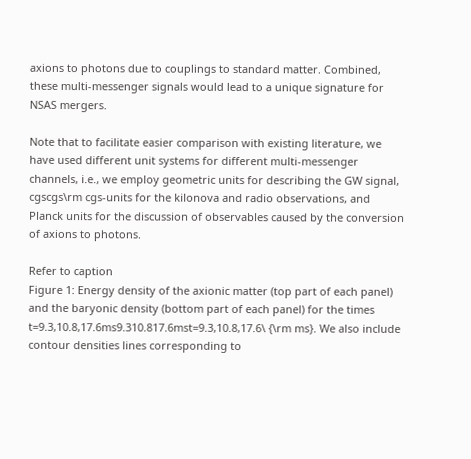axions to photons due to couplings to standard matter. Combined, these multi-messenger signals would lead to a unique signature for NSAS mergers.

Note that to facilitate easier comparison with existing literature, we have used different unit systems for different multi-messenger channels, i.e., we employ geometric units for describing the GW signal, cgscgs\rm cgs-units for the kilonova and radio observations, and Planck units for the discussion of observables caused by the conversion of axions to photons.

Refer to caption
Figure 1: Energy density of the axionic matter (top part of each panel) and the baryonic density (bottom part of each panel) for the times t=9.3,10.8,17.6ms9.310.817.6mst=9.3,10.8,17.6\ {\rm ms}. We also include contour densities lines corresponding to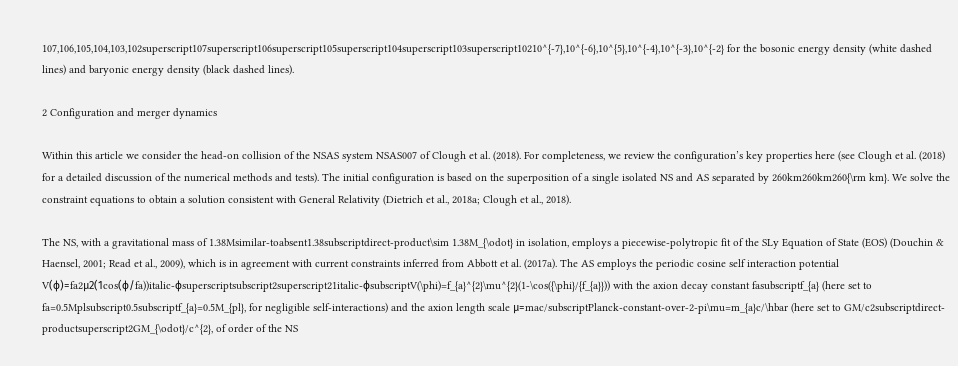107,106,105,104,103,102superscript107superscript106superscript105superscript104superscript103superscript10210^{-7},10^{-6},10^{5},10^{-4},10^{-3},10^{-2} for the bosonic energy density (white dashed lines) and baryonic energy density (black dashed lines).

2 Configuration and merger dynamics

Within this article we consider the head-on collision of the NSAS system NSAS007 of Clough et al. (2018). For completeness, we review the configuration’s key properties here (see Clough et al. (2018) for a detailed discussion of the numerical methods and tests). The initial configuration is based on the superposition of a single isolated NS and AS separated by 260km260km260{\rm km}. We solve the constraint equations to obtain a solution consistent with General Relativity (Dietrich et al., 2018a; Clough et al., 2018).

The NS, with a gravitational mass of 1.38Msimilar-toabsent1.38subscriptdirect-product\sim 1.38M_{\odot} in isolation, employs a piecewise-polytropic fit of the SLy Equation of State (EOS) (Douchin & Haensel, 2001; Read et al., 2009), which is in agreement with current constraints inferred from Abbott et al. (2017a). The AS employs the periodic cosine self interaction potential V(ϕ)=fa2μ2(1cos(ϕ/fa))italic-ϕsuperscriptsubscript2superscript21italic-ϕsubscriptV(\phi)=f_{a}^{2}\mu^{2}(1-\cos({\phi}/{f_{a}})) with the axion decay constant fasubscriptf_{a} (here set to fa=0.5Mplsubscript0.5subscriptf_{a}=0.5M_{pl}, for negligible self-interactions) and the axion length scale μ=mac/subscriptPlanck-constant-over-2-pi\mu=m_{a}c/\hbar (here set to GM/c2subscriptdirect-productsuperscript2GM_{\odot}/c^{2}, of order of the NS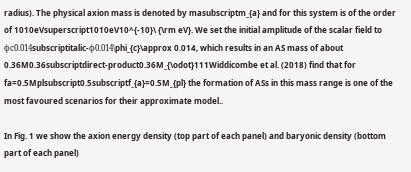radius). The physical axion mass is denoted by masubscriptm_{a} and for this system is of the order of 1010eVsuperscript1010eV10^{-10}\ {\rm eV}. We set the initial amplitude of the scalar field to ϕc0.014subscriptitalic-ϕ0.014\phi_{c}\approx 0.014, which results in an AS mass of about 0.36M0.36subscriptdirect-product0.36M_{\odot}111Widdicombe et al. (2018) find that for fa=0.5Mplsubscript0.5subscriptf_{a}=0.5M_{pl} the formation of ASs in this mass range is one of the most favoured scenarios for their approximate model..

In Fig. 1 we show the axion energy density (top part of each panel) and baryonic density (bottom part of each panel)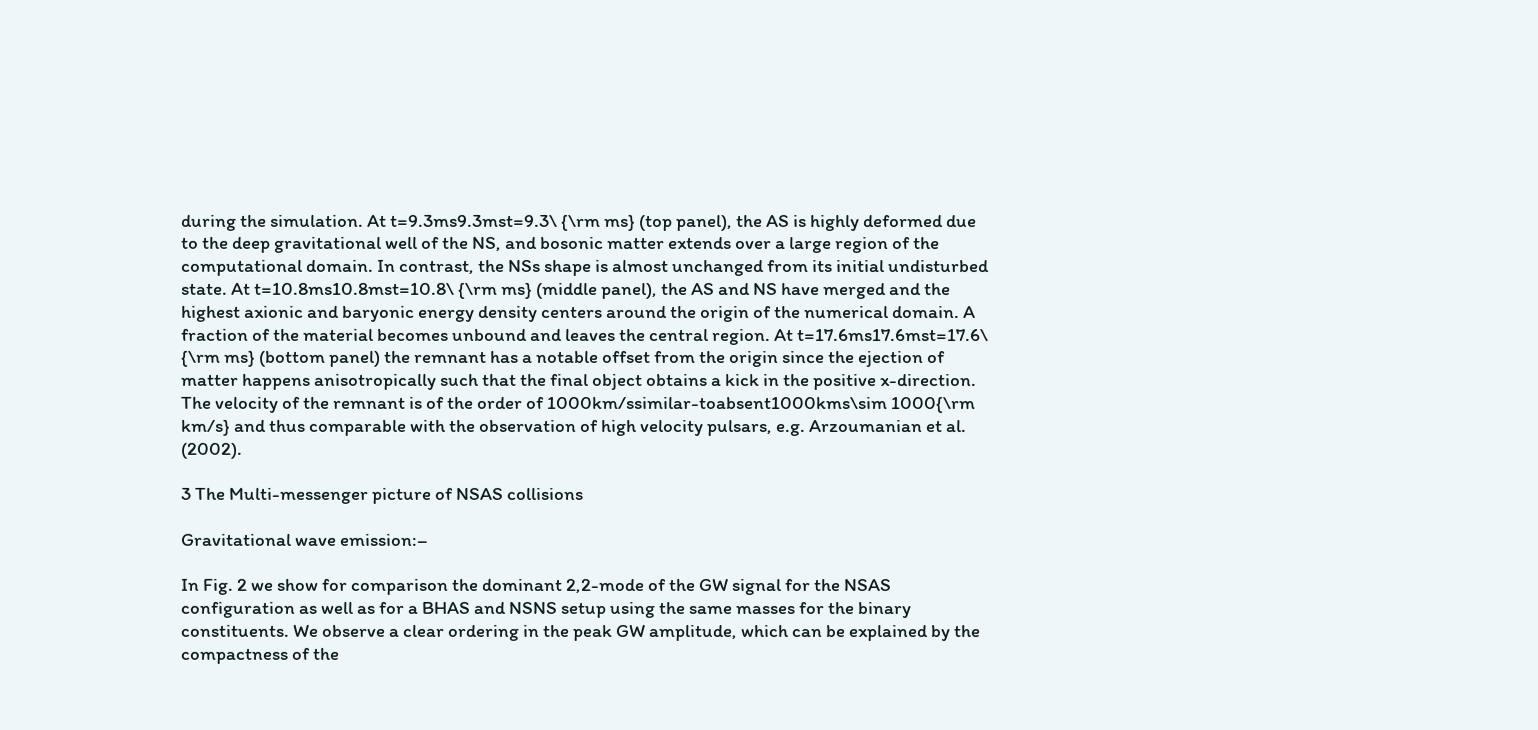during the simulation. At t=9.3ms9.3mst=9.3\ {\rm ms} (top panel), the AS is highly deformed due to the deep gravitational well of the NS, and bosonic matter extends over a large region of the computational domain. In contrast, the NSs shape is almost unchanged from its initial undisturbed state. At t=10.8ms10.8mst=10.8\ {\rm ms} (middle panel), the AS and NS have merged and the highest axionic and baryonic energy density centers around the origin of the numerical domain. A fraction of the material becomes unbound and leaves the central region. At t=17.6ms17.6mst=17.6\ {\rm ms} (bottom panel) the remnant has a notable offset from the origin since the ejection of matter happens anisotropically such that the final object obtains a kick in the positive x-direction. The velocity of the remnant is of the order of 1000km/ssimilar-toabsent1000kms\sim 1000{\rm km/s} and thus comparable with the observation of high velocity pulsars, e.g. Arzoumanian et al. (2002).

3 The Multi-messenger picture of NSAS collisions

Gravitational wave emission:–

In Fig. 2 we show for comparison the dominant 2,2-mode of the GW signal for the NSAS configuration as well as for a BHAS and NSNS setup using the same masses for the binary constituents. We observe a clear ordering in the peak GW amplitude, which can be explained by the compactness of the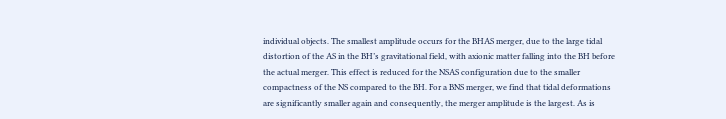individual objects. The smallest amplitude occurs for the BHAS merger, due to the large tidal distortion of the AS in the BH’s gravitational field, with axionic matter falling into the BH before the actual merger. This effect is reduced for the NSAS configuration due to the smaller compactness of the NS compared to the BH. For a BNS merger, we find that tidal deformations are significantly smaller again and consequently, the merger amplitude is the largest. As is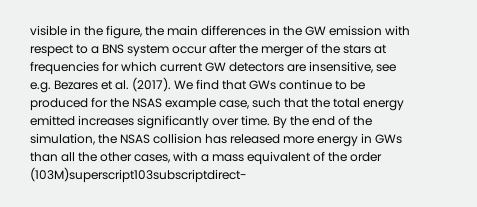visible in the figure, the main differences in the GW emission with respect to a BNS system occur after the merger of the stars at frequencies for which current GW detectors are insensitive, see e.g. Bezares et al. (2017). We find that GWs continue to be produced for the NSAS example case, such that the total energy emitted increases significantly over time. By the end of the simulation, the NSAS collision has released more energy in GWs than all the other cases, with a mass equivalent of the order (103M)superscript103subscriptdirect-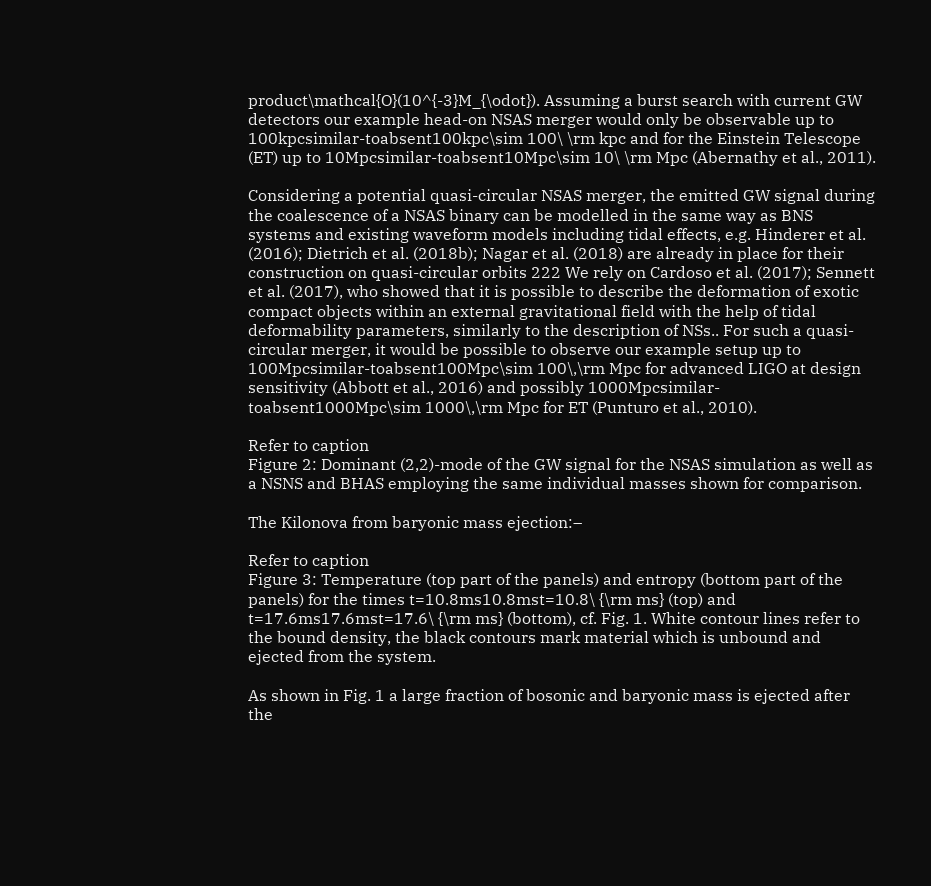product\mathcal{O}(10^{-3}M_{\odot}). Assuming a burst search with current GW detectors our example head-on NSAS merger would only be observable up to 100kpcsimilar-toabsent100kpc\sim 100\ \rm kpc and for the Einstein Telescope (ET) up to 10Mpcsimilar-toabsent10Mpc\sim 10\ \rm Mpc (Abernathy et al., 2011).

Considering a potential quasi-circular NSAS merger, the emitted GW signal during the coalescence of a NSAS binary can be modelled in the same way as BNS systems and existing waveform models including tidal effects, e.g. Hinderer et al. (2016); Dietrich et al. (2018b); Nagar et al. (2018) are already in place for their construction on quasi-circular orbits 222 We rely on Cardoso et al. (2017); Sennett et al. (2017), who showed that it is possible to describe the deformation of exotic compact objects within an external gravitational field with the help of tidal deformability parameters, similarly to the description of NSs.. For such a quasi-circular merger, it would be possible to observe our example setup up to 100Mpcsimilar-toabsent100Mpc\sim 100\,\rm Mpc for advanced LIGO at design sensitivity (Abbott et al., 2016) and possibly 1000Mpcsimilar-toabsent1000Mpc\sim 1000\,\rm Mpc for ET (Punturo et al., 2010).

Refer to caption
Figure 2: Dominant (2,2)-mode of the GW signal for the NSAS simulation as well as a NSNS and BHAS employing the same individual masses shown for comparison.

The Kilonova from baryonic mass ejection:–

Refer to caption
Figure 3: Temperature (top part of the panels) and entropy (bottom part of the panels) for the times t=10.8ms10.8mst=10.8\ {\rm ms} (top) and t=17.6ms17.6mst=17.6\ {\rm ms} (bottom), cf. Fig. 1. White contour lines refer to the bound density, the black contours mark material which is unbound and ejected from the system.

As shown in Fig. 1 a large fraction of bosonic and baryonic mass is ejected after the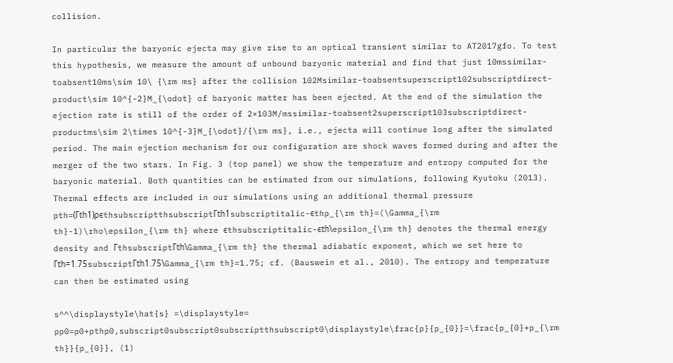collision.

In particular the baryonic ejecta may give rise to an optical transient similar to AT2017gfo. To test this hypothesis, we measure the amount of unbound baryonic material and find that just 10mssimilar-toabsent10ms\sim 10\ {\rm ms} after the collision 102Msimilar-toabsentsuperscript102subscriptdirect-product\sim 10^{-2}M_{\odot} of baryonic matter has been ejected. At the end of the simulation the ejection rate is still of the order of 2×103M/mssimilar-toabsent2superscript103subscriptdirect-productms\sim 2\times 10^{-3}M_{\odot}/{\rm ms}, i.e., ejecta will continue long after the simulated period. The main ejection mechanism for our configuration are shock waves formed during and after the merger of the two stars. In Fig. 3 (top panel) we show the temperature and entropy computed for the baryonic material. Both quantities can be estimated from our simulations, following Kyutoku (2013). Thermal effects are included in our simulations using an additional thermal pressure pth=(Γth1)ρϵthsubscriptthsubscriptΓth1subscriptitalic-ϵthp_{\rm th}=(\Gamma_{\rm th}-1)\rho\epsilon_{\rm th} where ϵthsubscriptitalic-ϵth\epsilon_{\rm th} denotes the thermal energy density and ΓthsubscriptΓth\Gamma_{\rm th} the thermal adiabatic exponent, which we set here to Γth=1.75subscriptΓth1.75\Gamma_{\rm th}=1.75; cf. (Bauswein et al., 2010). The entropy and temperature can then be estimated using

s^^\displaystyle\hat{s} =\displaystyle= pp0=p0+pthp0,subscript0subscript0subscriptthsubscript0\displaystyle\frac{p}{p_{0}}=\frac{p_{0}+p_{\rm th}}{p_{0}}, (1)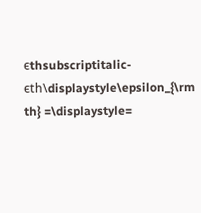ϵthsubscriptitalic-ϵth\displaystyle\epsilon_{\rm th} =\displaystyle=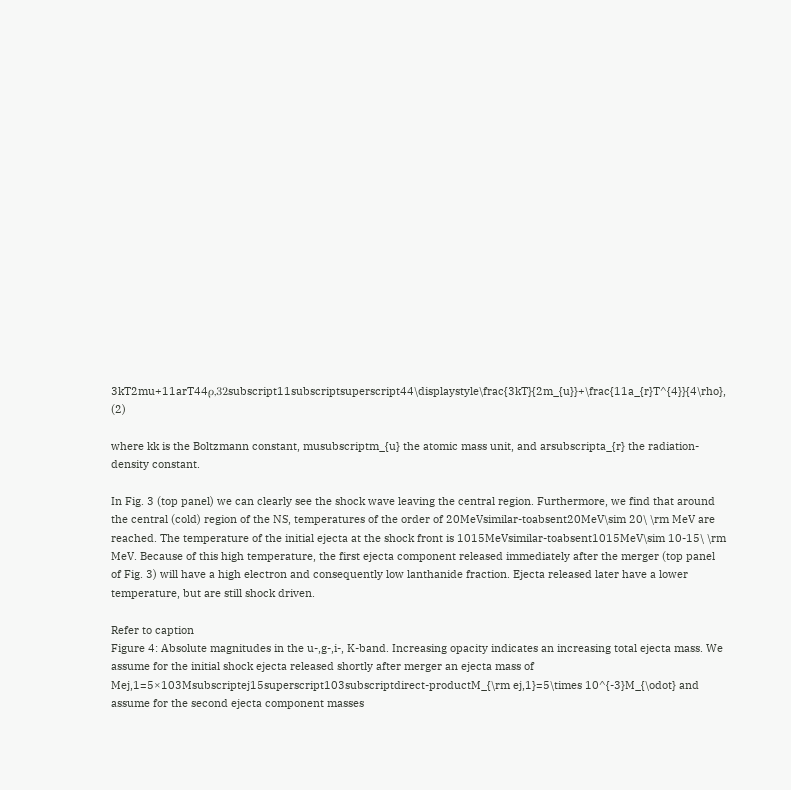3kT2mu+11arT44ρ,32subscript11subscriptsuperscript44\displaystyle\frac{3kT}{2m_{u}}+\frac{11a_{r}T^{4}}{4\rho}, (2)

where kk is the Boltzmann constant, musubscriptm_{u} the atomic mass unit, and arsubscripta_{r} the radiation-density constant.

In Fig. 3 (top panel) we can clearly see the shock wave leaving the central region. Furthermore, we find that around the central (cold) region of the NS, temperatures of the order of 20MeVsimilar-toabsent20MeV\sim 20\ \rm MeV are reached. The temperature of the initial ejecta at the shock front is 1015MeVsimilar-toabsent1015MeV\sim 10-15\ \rm MeV. Because of this high temperature, the first ejecta component released immediately after the merger (top panel of Fig. 3) will have a high electron and consequently low lanthanide fraction. Ejecta released later have a lower temperature, but are still shock driven.

Refer to caption
Figure 4: Absolute magnitudes in the u-,g-,i-, K-band. Increasing opacity indicates an increasing total ejecta mass. We assume for the initial shock ejecta released shortly after merger an ejecta mass of Mej,1=5×103Msubscriptej15superscript103subscriptdirect-productM_{\rm ej,1}=5\times 10^{-3}M_{\odot} and assume for the second ejecta component masses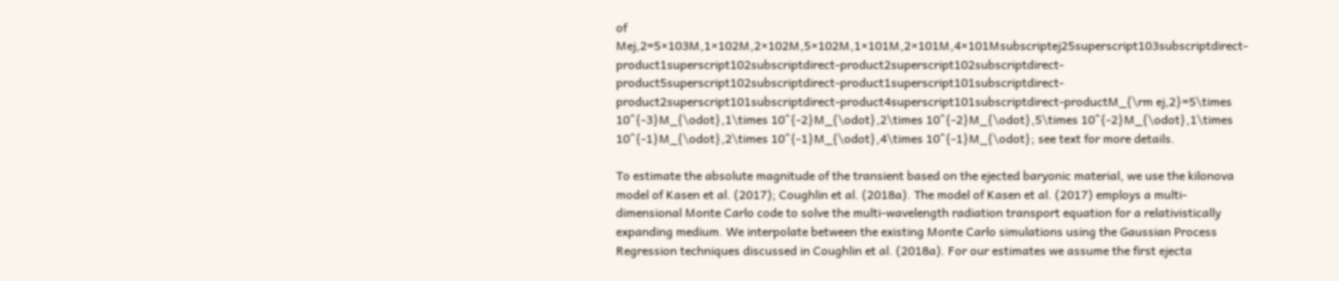of Mej,2=5×103M,1×102M,2×102M,5×102M,1×101M,2×101M,4×101Msubscriptej25superscript103subscriptdirect-product1superscript102subscriptdirect-product2superscript102subscriptdirect-product5superscript102subscriptdirect-product1superscript101subscriptdirect-product2superscript101subscriptdirect-product4superscript101subscriptdirect-productM_{\rm ej,2}=5\times 10^{-3}M_{\odot},1\times 10^{-2}M_{\odot},2\times 10^{-2}M_{\odot},5\times 10^{-2}M_{\odot},1\times 10^{-1}M_{\odot},2\times 10^{-1}M_{\odot},4\times 10^{-1}M_{\odot}; see text for more details.

To estimate the absolute magnitude of the transient based on the ejected baryonic material, we use the kilonova model of Kasen et al. (2017); Coughlin et al. (2018a). The model of Kasen et al. (2017) employs a multi-dimensional Monte Carlo code to solve the multi-wavelength radiation transport equation for a relativistically expanding medium. We interpolate between the existing Monte Carlo simulations using the Gaussian Process Regression techniques discussed in Coughlin et al. (2018a). For our estimates we assume the first ejecta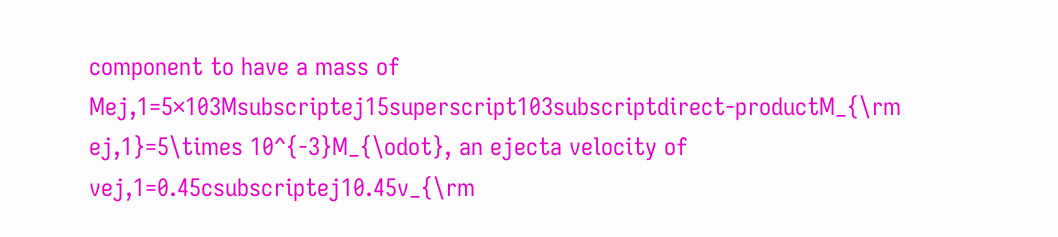component to have a mass of Mej,1=5×103Msubscriptej15superscript103subscriptdirect-productM_{\rm ej,1}=5\times 10^{-3}M_{\odot}, an ejecta velocity of vej,1=0.45csubscriptej10.45v_{\rm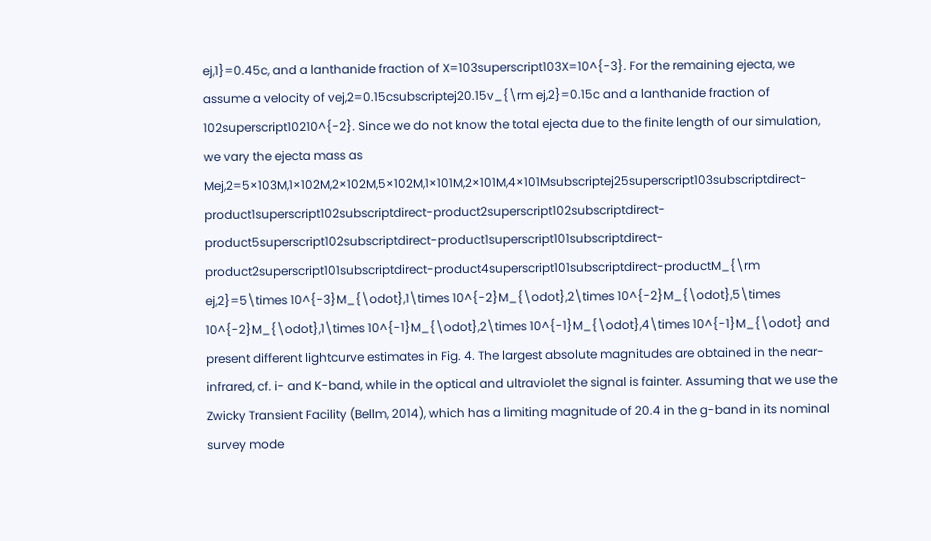ej,1}=0.45c, and a lanthanide fraction of X=103superscript103X=10^{-3}. For the remaining ejecta, we assume a velocity of vej,2=0.15csubscriptej20.15v_{\rm ej,2}=0.15c and a lanthanide fraction of 102superscript10210^{-2}. Since we do not know the total ejecta due to the finite length of our simulation, we vary the ejecta mass as Mej,2=5×103M,1×102M,2×102M,5×102M,1×101M,2×101M,4×101Msubscriptej25superscript103subscriptdirect-product1superscript102subscriptdirect-product2superscript102subscriptdirect-product5superscript102subscriptdirect-product1superscript101subscriptdirect-product2superscript101subscriptdirect-product4superscript101subscriptdirect-productM_{\rm ej,2}=5\times 10^{-3}M_{\odot},1\times 10^{-2}M_{\odot},2\times 10^{-2}M_{\odot},5\times 10^{-2}M_{\odot},1\times 10^{-1}M_{\odot},2\times 10^{-1}M_{\odot},4\times 10^{-1}M_{\odot} and present different lightcurve estimates in Fig. 4. The largest absolute magnitudes are obtained in the near-infrared, cf. i- and K-band, while in the optical and ultraviolet the signal is fainter. Assuming that we use the Zwicky Transient Facility (Bellm, 2014), which has a limiting magnitude of 20.4 in the g-band in its nominal survey mode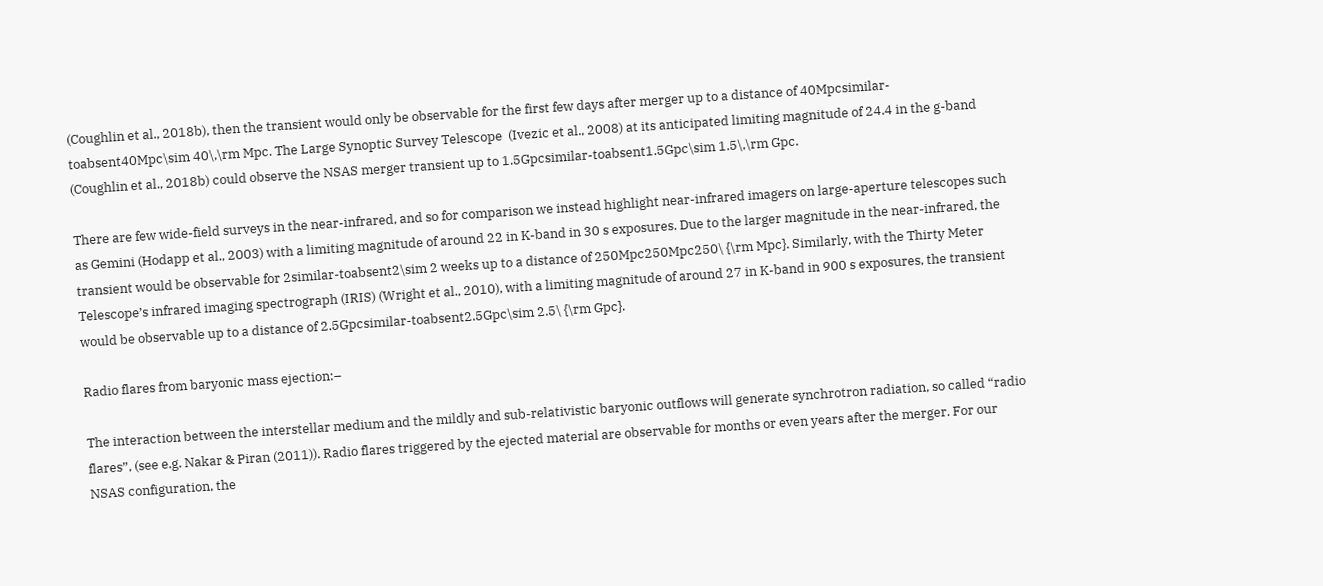(Coughlin et al., 2018b), then the transient would only be observable for the first few days after merger up to a distance of 40Mpcsimilar-toabsent40Mpc\sim 40\,\rm Mpc. The Large Synoptic Survey Telescope  (Ivezic et al., 2008) at its anticipated limiting magnitude of 24.4 in the g-band (Coughlin et al., 2018b) could observe the NSAS merger transient up to 1.5Gpcsimilar-toabsent1.5Gpc\sim 1.5\,\rm Gpc.

There are few wide-field surveys in the near-infrared, and so for comparison we instead highlight near-infrared imagers on large-aperture telescopes such as Gemini (Hodapp et al., 2003) with a limiting magnitude of around 22 in K-band in 30 s exposures. Due to the larger magnitude in the near-infrared, the transient would be observable for 2similar-toabsent2\sim 2 weeks up to a distance of 250Mpc250Mpc250\ {\rm Mpc}. Similarly, with the Thirty Meter Telescope’s infrared imaging spectrograph (IRIS) (Wright et al., 2010), with a limiting magnitude of around 27 in K-band in 900 s exposures, the transient would be observable up to a distance of 2.5Gpcsimilar-toabsent2.5Gpc\sim 2.5\ {\rm Gpc}.

Radio flares from baryonic mass ejection:–

The interaction between the interstellar medium and the mildly and sub-relativistic baryonic outflows will generate synchrotron radiation, so called “radio flares”, (see e.g. Nakar & Piran (2011)). Radio flares triggered by the ejected material are observable for months or even years after the merger. For our NSAS configuration, the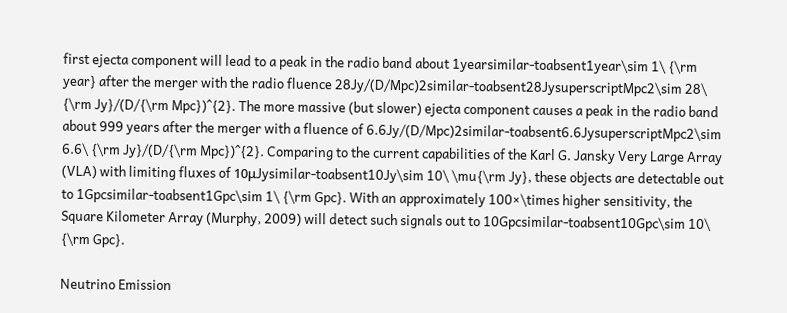first ejecta component will lead to a peak in the radio band about 1yearsimilar-toabsent1year\sim 1\ {\rm year} after the merger with the radio fluence 28Jy/(D/Mpc)2similar-toabsent28JysuperscriptMpc2\sim 28\ {\rm Jy}/(D/{\rm Mpc})^{2}. The more massive (but slower) ejecta component causes a peak in the radio band about 999 years after the merger with a fluence of 6.6Jy/(D/Mpc)2similar-toabsent6.6JysuperscriptMpc2\sim 6.6\ {\rm Jy}/(D/{\rm Mpc})^{2}. Comparing to the current capabilities of the Karl G. Jansky Very Large Array (VLA) with limiting fluxes of 10μJysimilar-toabsent10Jy\sim 10\ \mu{\rm Jy}, these objects are detectable out to 1Gpcsimilar-toabsent1Gpc\sim 1\ {\rm Gpc}. With an approximately 100×\times higher sensitivity, the Square Kilometer Array (Murphy, 2009) will detect such signals out to 10Gpcsimilar-toabsent10Gpc\sim 10\ {\rm Gpc}.

Neutrino Emission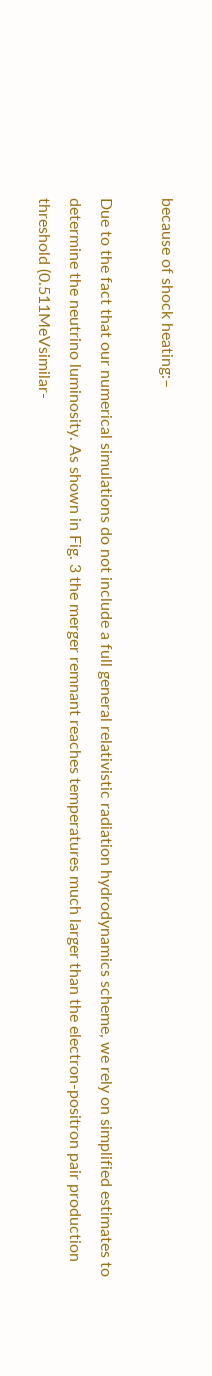because of shock heating:–

Due to the fact that our numerical simulations do not include a full general relativistic radiation hydrodynamics scheme, we rely on simplified estimates to determine the neutrino luminosity. As shown in Fig. 3 the merger remnant reaches temperatures much larger than the electron-positron pair production threshold (0.511MeVsimilar-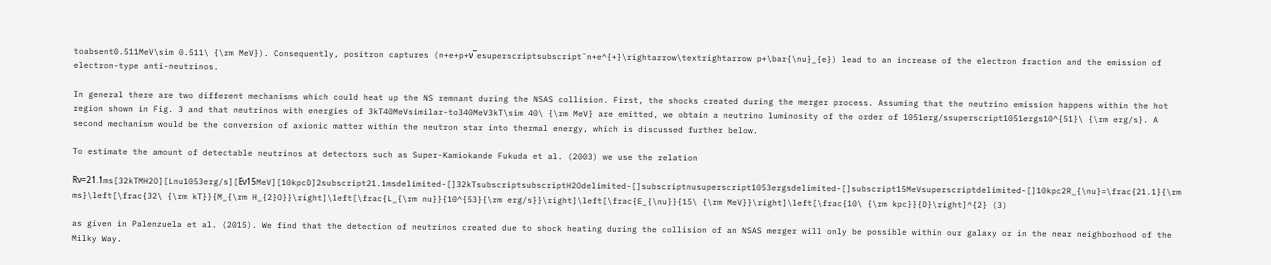toabsent0.511MeV\sim 0.511\ {\rm MeV}). Consequently, positron captures (n+e+p+ν¯esuperscriptsubscript¯n+e^{+}\rightarrow\textrightarrow p+\bar{\nu}_{e}) lead to an increase of the electron fraction and the emission of electron-type anti-neutrinos.

In general there are two different mechanisms which could heat up the NS remnant during the NSAS collision. First, the shocks created during the merger process. Assuming that the neutrino emission happens within the hot region shown in Fig. 3 and that neutrinos with energies of 3kT40MeVsimilar-to340MeV3kT\sim 40\ {\rm MeV} are emitted, we obtain a neutrino luminosity of the order of 1051erg/ssuperscript1051ergs10^{51}\ {\rm erg/s}. A second mechanism would be the conversion of axionic matter within the neutron star into thermal energy, which is discussed further below.

To estimate the amount of detectable neutrinos at detectors such as Super-Kamiokande Fukuda et al. (2003) we use the relation

Rν=21.1ms[32kTMH2O][Lnu1053erg/s][Eν15MeV][10kpcD]2subscript21.1msdelimited-[]32kTsubscriptsubscriptH2Odelimited-[]subscriptnusuperscript1053ergsdelimited-[]subscript15MeVsuperscriptdelimited-[]10kpc2R_{\nu}=\frac{21.1}{\rm ms}\left[\frac{32\ {\rm kT}}{M_{\rm H_{2}O}}\right]\left[\frac{L_{\rm nu}}{10^{53}{\rm erg/s}}\right]\left[\frac{E_{\nu}}{15\ {\rm MeV}}\right]\left[\frac{10\ {\rm kpc}}{D}\right]^{2} (3)

as given in Palenzuela et al. (2015). We find that the detection of neutrinos created due to shock heating during the collision of an NSAS merger will only be possible within our galaxy or in the near neighborhood of the Milky Way.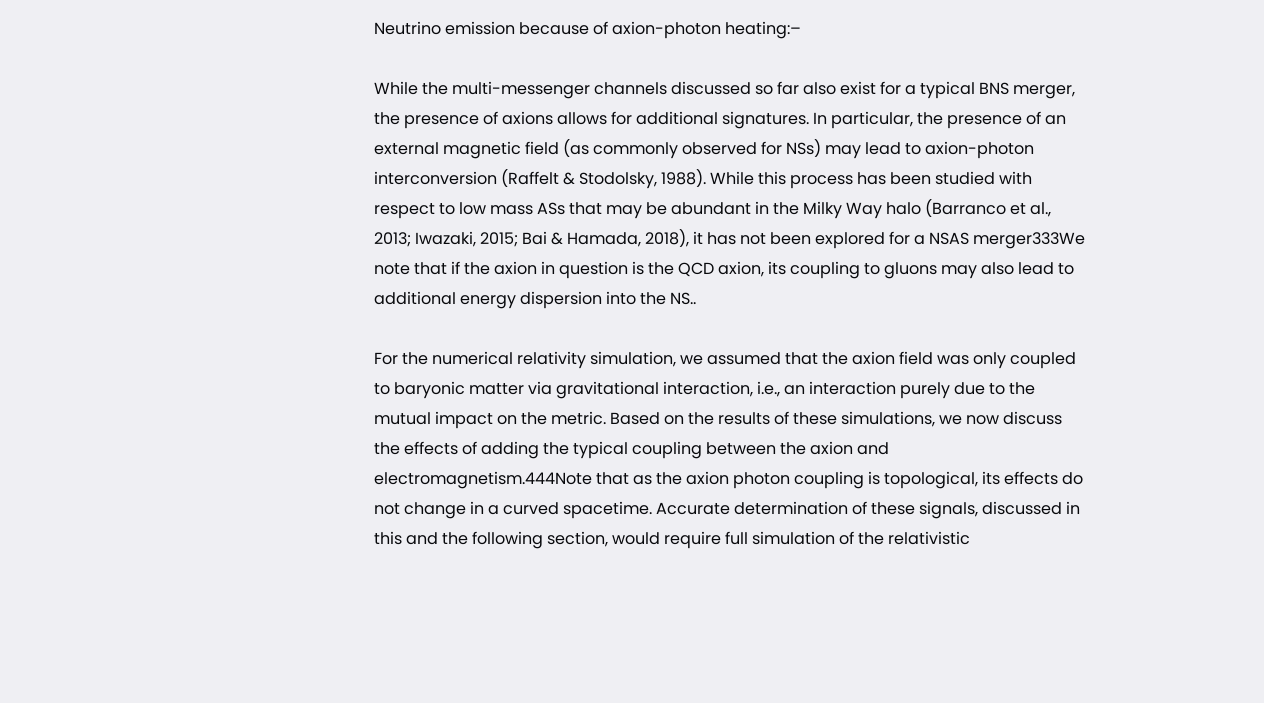Neutrino emission because of axion-photon heating:–

While the multi-messenger channels discussed so far also exist for a typical BNS merger, the presence of axions allows for additional signatures. In particular, the presence of an external magnetic field (as commonly observed for NSs) may lead to axion-photon interconversion (Raffelt & Stodolsky, 1988). While this process has been studied with respect to low mass ASs that may be abundant in the Milky Way halo (Barranco et al., 2013; Iwazaki, 2015; Bai & Hamada, 2018), it has not been explored for a NSAS merger333We note that if the axion in question is the QCD axion, its coupling to gluons may also lead to additional energy dispersion into the NS..

For the numerical relativity simulation, we assumed that the axion field was only coupled to baryonic matter via gravitational interaction, i.e., an interaction purely due to the mutual impact on the metric. Based on the results of these simulations, we now discuss the effects of adding the typical coupling between the axion and electromagnetism.444Note that as the axion photon coupling is topological, its effects do not change in a curved spacetime. Accurate determination of these signals, discussed in this and the following section, would require full simulation of the relativistic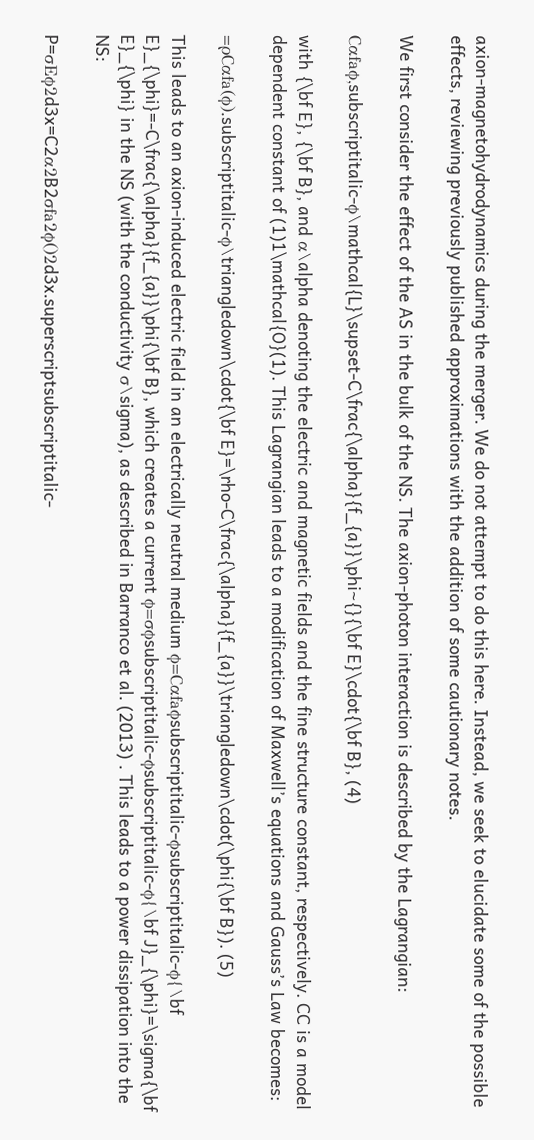axion-magnetohydrodynamics during the merger. We do not attempt to do this here. Instead, we seek to elucidate some of the possible effects, reviewing previously published approximations with the addition of some cautionary notes.

We first consider the effect of the AS in the bulk of the NS. The axion-photon interaction is described by the Lagrangian:

Cαfaϕ,subscriptitalic-ϕ\mathcal{L}\supset-C\frac{\alpha}{f_{a}}\phi~{}{\bf E}\cdot{\bf B}, (4)

with {\bf E}, {\bf B}, and α\alpha denoting the electric and magnetic fields and the fine structure constant, respectively. CC is a model dependent constant of (1)1\mathcal{O}(1). This Lagrangian leads to a modification of Maxwell’s equations and Gauss’s Law becomes:

=ρCαfa(ϕ).subscriptitalic-ϕ\triangledown\cdot{\bf E}=\rho-C\frac{\alpha}{f_{a}}\triangledown\cdot(\phi{\bf B}). (5)

This leads to an axion-induced electric field in an electrically neutral medium ϕ=Cαfaϕsubscriptitalic-ϕsubscriptitalic-ϕ{\bf E}_{\phi}=-C\frac{\alpha}{f_{a}}\phi{\bf B}, which creates a current ϕ=σϕsubscriptitalic-ϕsubscriptitalic-ϕ{\bf J}_{\phi}=\sigma{\bf E}_{\phi} in the NS (with the conductivity σ\sigma), as described in Barranco et al. (2013) . This leads to a power dissipation into the NS:

P=σEϕ2d3x=C2α2B2σfa2ϕ()2d3x.superscriptsubscriptitalic-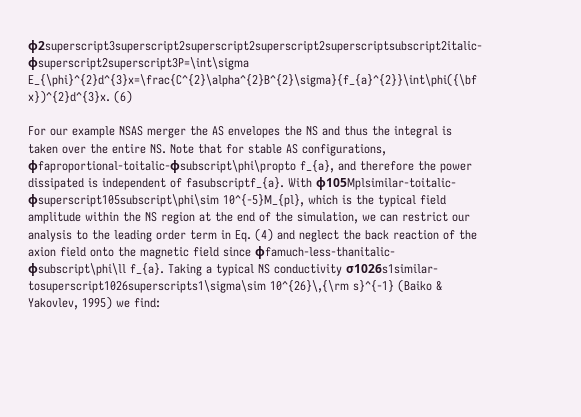ϕ2superscript3superscript2superscript2superscript2superscriptsubscript2italic-ϕsuperscript2superscript3P=\int\sigma E_{\phi}^{2}d^{3}x=\frac{C^{2}\alpha^{2}B^{2}\sigma}{f_{a}^{2}}\int\phi({\bf x})^{2}d^{3}x. (6)

For our example NSAS merger the AS envelopes the NS and thus the integral is taken over the entire NS. Note that for stable AS configurations, ϕfaproportional-toitalic-ϕsubscript\phi\propto f_{a}, and therefore the power dissipated is independent of fasubscriptf_{a}. With ϕ105Mplsimilar-toitalic-ϕsuperscript105subscript\phi\sim 10^{-5}M_{pl}, which is the typical field amplitude within the NS region at the end of the simulation, we can restrict our analysis to the leading order term in Eq. (4) and neglect the back reaction of the axion field onto the magnetic field since ϕfamuch-less-thanitalic-ϕsubscript\phi\ll f_{a}. Taking a typical NS conductivity σ1026s1similar-tosuperscript1026superscripts1\sigma\sim 10^{26}\,{\rm s}^{-1} (Baiko & Yakovlev, 1995) we find: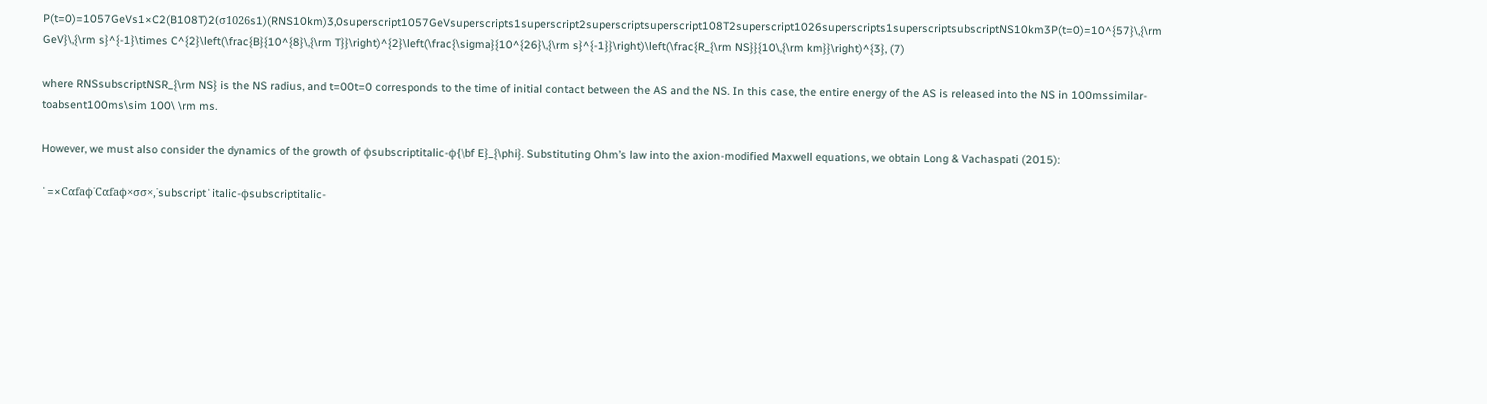P(t=0)=1057GeVs1×C2(B108T)2(σ1026s1)(RNS10km)3,0superscript1057GeVsuperscripts1superscript2superscriptsuperscript108T2superscript1026superscripts1superscriptsubscriptNS10km3P(t=0)=10^{57}\,{\rm GeV}\,{\rm s}^{-1}\times C^{2}\left(\frac{B}{10^{8}\,{\rm T}}\right)^{2}\left(\frac{\sigma}{10^{26}\,{\rm s}^{-1}}\right)\left(\frac{R_{\rm NS}}{10\,{\rm km}}\right)^{3}, (7)

where RNSsubscriptNSR_{\rm NS} is the NS radius, and t=00t=0 corresponds to the time of initial contact between the AS and the NS. In this case, the entire energy of the AS is released into the NS in 100mssimilar-toabsent100ms\sim 100\ \rm ms.

However, we must also consider the dynamics of the growth of ϕsubscriptitalic-ϕ{\bf E}_{\phi}. Substituting Ohm’s law into the axion-modified Maxwell equations, we obtain Long & Vachaspati (2015):

˙=×Cαfaϕ˙Cαfaϕ×σσ×,˙subscript˙italic-ϕsubscriptitalic-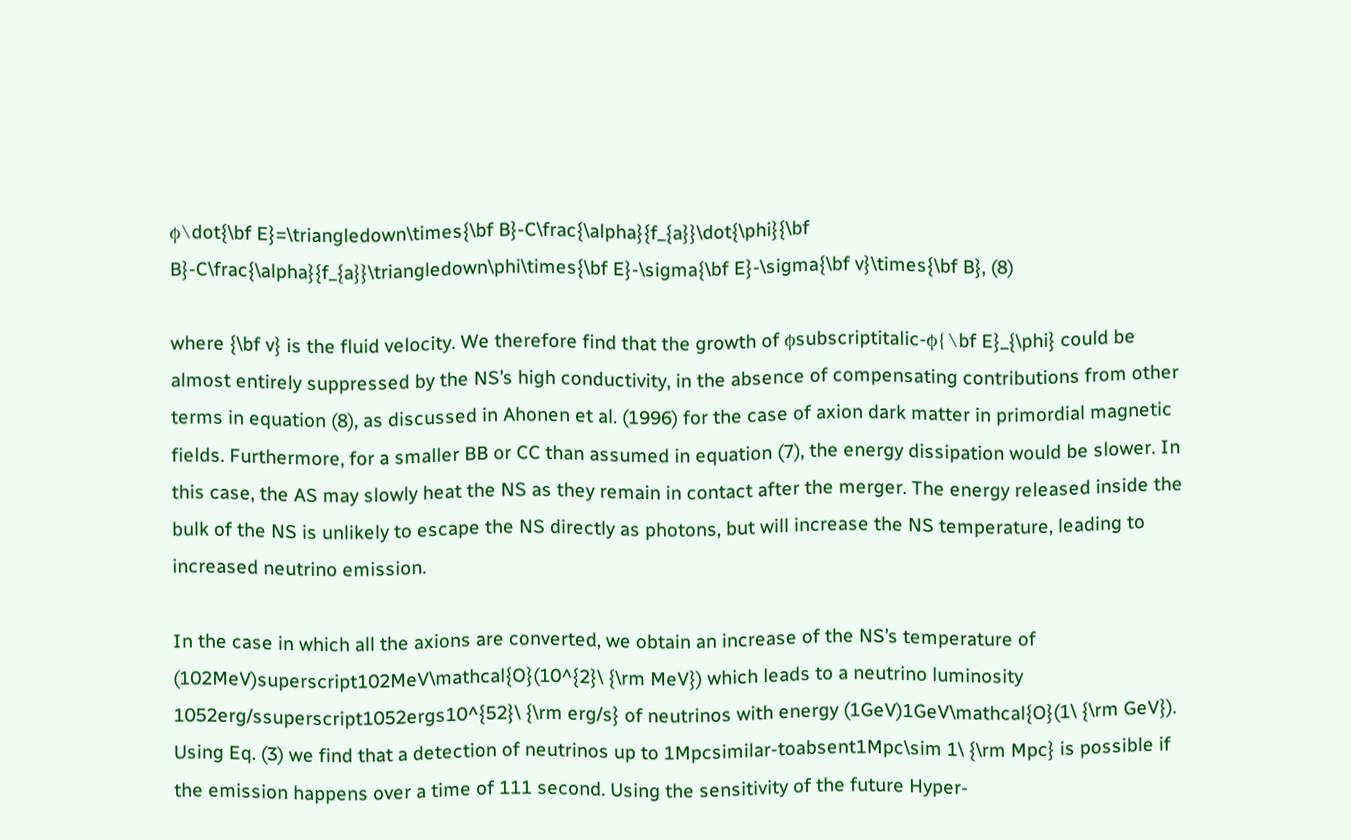ϕ\dot{\bf E}=\triangledown\times{\bf B}-C\frac{\alpha}{f_{a}}\dot{\phi}{\bf B}-C\frac{\alpha}{f_{a}}\triangledown\phi\times{\bf E}-\sigma{\bf E}-\sigma{\bf v}\times{\bf B}, (8)

where {\bf v} is the fluid velocity. We therefore find that the growth of ϕsubscriptitalic-ϕ{\bf E}_{\phi} could be almost entirely suppressed by the NS’s high conductivity, in the absence of compensating contributions from other terms in equation (8), as discussed in Ahonen et al. (1996) for the case of axion dark matter in primordial magnetic fields. Furthermore, for a smaller BB or CC than assumed in equation (7), the energy dissipation would be slower. In this case, the AS may slowly heat the NS as they remain in contact after the merger. The energy released inside the bulk of the NS is unlikely to escape the NS directly as photons, but will increase the NS temperature, leading to increased neutrino emission.

In the case in which all the axions are converted, we obtain an increase of the NS’s temperature of (102MeV)superscript102MeV\mathcal{O}(10^{2}\ {\rm MeV}) which leads to a neutrino luminosity 1052erg/ssuperscript1052ergs10^{52}\ {\rm erg/s} of neutrinos with energy (1GeV)1GeV\mathcal{O}(1\ {\rm GeV}). Using Eq. (3) we find that a detection of neutrinos up to 1Mpcsimilar-toabsent1Mpc\sim 1\ {\rm Mpc} is possible if the emission happens over a time of 111 second. Using the sensitivity of the future Hyper-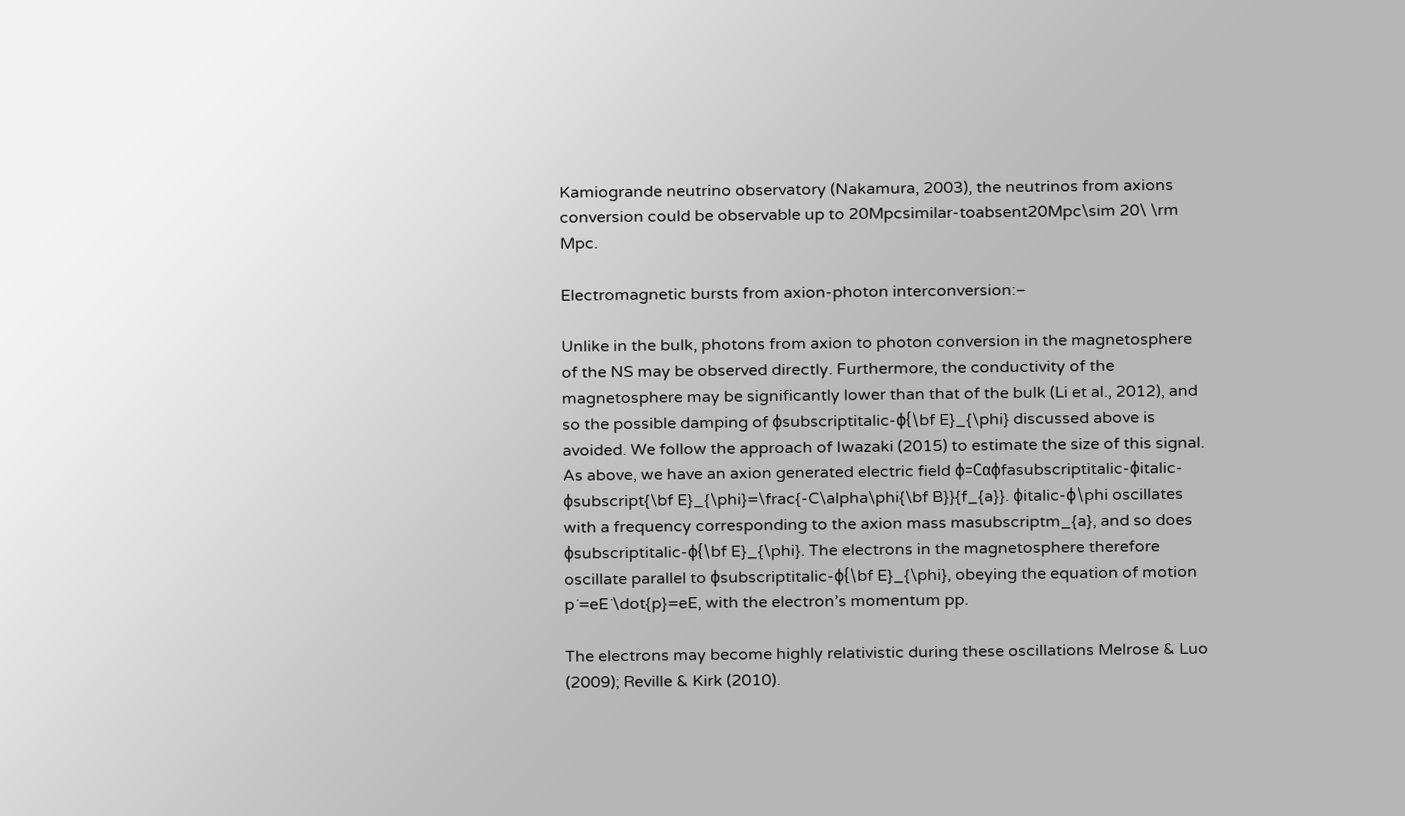Kamiogrande neutrino observatory (Nakamura, 2003), the neutrinos from axions conversion could be observable up to 20Mpcsimilar-toabsent20Mpc\sim 20\ \rm Mpc.

Electromagnetic bursts from axion-photon interconversion:–

Unlike in the bulk, photons from axion to photon conversion in the magnetosphere of the NS may be observed directly. Furthermore, the conductivity of the magnetosphere may be significantly lower than that of the bulk (Li et al., 2012), and so the possible damping of ϕsubscriptitalic-ϕ{\bf E}_{\phi} discussed above is avoided. We follow the approach of Iwazaki (2015) to estimate the size of this signal. As above, we have an axion generated electric field ϕ=Cαϕfasubscriptitalic-ϕitalic-ϕsubscript{\bf E}_{\phi}=\frac{-C\alpha\phi{\bf B}}{f_{a}}. ϕitalic-ϕ\phi oscillates with a frequency corresponding to the axion mass masubscriptm_{a}, and so does ϕsubscriptitalic-ϕ{\bf E}_{\phi}. The electrons in the magnetosphere therefore oscillate parallel to ϕsubscriptitalic-ϕ{\bf E}_{\phi}, obeying the equation of motion p˙=eE˙\dot{p}=eE, with the electron’s momentum pp.

The electrons may become highly relativistic during these oscillations Melrose & Luo (2009); Reville & Kirk (2010).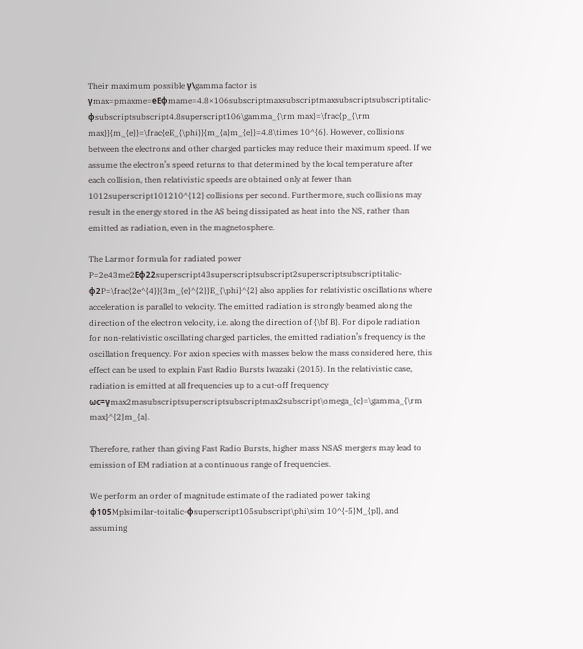Their maximum possible γ\gamma factor is γmax=pmaxme=eEϕmame=4.8×106subscriptmaxsubscriptmaxsubscriptsubscriptitalic-ϕsubscriptsubscript4.8superscript106\gamma_{\rm max}=\frac{p_{\rm max}}{m_{e}}=\frac{eE_{\phi}}{m_{a}m_{e}}=4.8\times 10^{6}. However, collisions between the electrons and other charged particles may reduce their maximum speed. If we assume the electron’s speed returns to that determined by the local temperature after each collision, then relativistic speeds are obtained only at fewer than 1012superscript101210^{12} collisions per second. Furthermore, such collisions may result in the energy stored in the AS being dissipated as heat into the NS, rather than emitted as radiation, even in the magnetosphere.

The Larmor formula for radiated power P=2e43me2Eϕ22superscript43superscriptsubscript2superscriptsubscriptitalic-ϕ2P=\frac{2e^{4}}{3m_{e}^{2}}E_{\phi}^{2} also applies for relativistic oscillations where acceleration is parallel to velocity. The emitted radiation is strongly beamed along the direction of the electron velocity, i.e. along the direction of {\bf B}. For dipole radiation for non-relativistic oscillating charged particles, the emitted radiation’s frequency is the oscillation frequency. For axion species with masses below the mass considered here, this effect can be used to explain Fast Radio Bursts Iwazaki (2015). In the relativistic case, radiation is emitted at all frequencies up to a cut-off frequency ωc=γmax2masubscriptsuperscriptsubscriptmax2subscript\omega_{c}=\gamma_{\rm max}^{2}m_{a}.

Therefore, rather than giving Fast Radio Bursts, higher mass NSAS mergers may lead to emission of EM radiation at a continuous range of frequencies.

We perform an order of magnitude estimate of the radiated power taking ϕ105Mplsimilar-toitalic-ϕsuperscript105subscript\phi\sim 10^{-5}M_{pl}, and assuming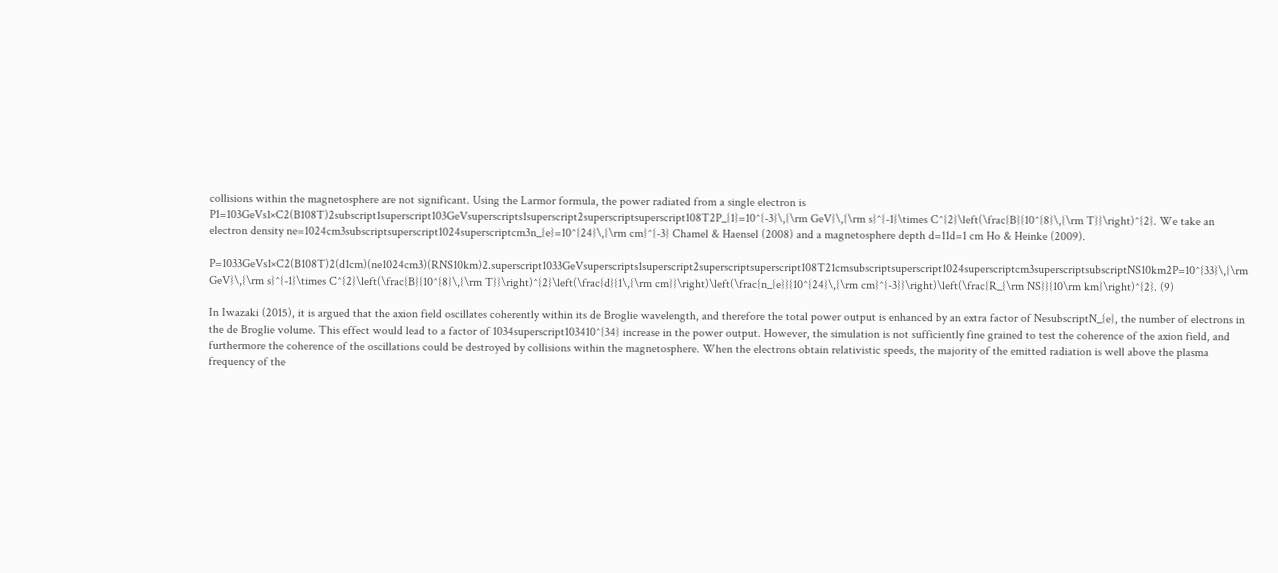collisions within the magnetosphere are not significant. Using the Larmor formula, the power radiated from a single electron is P1=103GeVs1×C2(B108T)2subscript1superscript103GeVsuperscripts1superscript2superscriptsuperscript108T2P_{1}=10^{-3}\,{\rm GeV}\,{\rm s}^{-1}\times C^{2}\left(\frac{B}{10^{8}\,{\rm T}}\right)^{2}. We take an electron density ne=1024cm3subscriptsuperscript1024superscriptcm3n_{e}=10^{24}\,{\rm cm}^{-3} Chamel & Haensel (2008) and a magnetosphere depth d=11d=1 cm Ho & Heinke (2009).

P=1033GeVs1×C2(B108T)2(d1cm)(ne1024cm3)(RNS10km)2.superscript1033GeVsuperscripts1superscript2superscriptsuperscript108T21cmsubscriptsuperscript1024superscriptcm3superscriptsubscriptNS10km2P=10^{33}\,{\rm GeV}\,{\rm s}^{-1}\times C^{2}\left(\frac{B}{10^{8}\,{\rm T}}\right)^{2}\left(\frac{d}{1\,{\rm cm}}\right)\left(\frac{n_{e}}{10^{24}\,{\rm cm}^{-3}}\right)\left(\frac{R_{\rm NS}}{10\rm km}\right)^{2}. (9)

In Iwazaki (2015), it is argued that the axion field oscillates coherently within its de Broglie wavelength, and therefore the total power output is enhanced by an extra factor of NesubscriptN_{e}, the number of electrons in the de Broglie volume. This effect would lead to a factor of 1034superscript103410^{34} increase in the power output. However, the simulation is not sufficiently fine grained to test the coherence of the axion field, and furthermore the coherence of the oscillations could be destroyed by collisions within the magnetosphere. When the electrons obtain relativistic speeds, the majority of the emitted radiation is well above the plasma frequency of the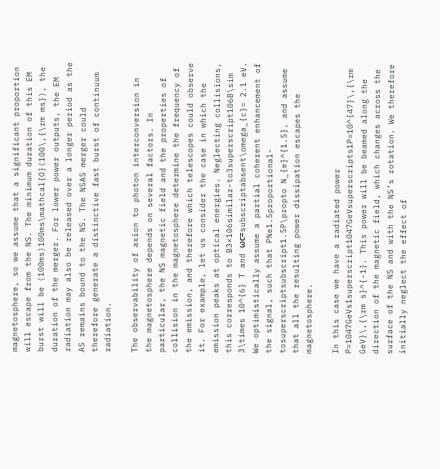magnetosphere, so we assume that a significant proportion will escape from the NS. The minimum duration of this EM burst will be (100ms)100ms\mathcal{O}(100\,{\rm ms}), the duration of the merger. For lower power outputs, the EM radiation may also be released over a longer period as the AS remains bound to the NS. The NSAS merger could therefore generate a distinctive fast burst of continuum radiation.

The observability of axion to photon interconversion in the magnetosphere depends on several factors. In particular, the NS magnetic field and the properties of collision in the magnetosphere determine the frequency of the emission, and therefore which telescopes could observe it. For example, let us consider the case in which the emission peaks at optical energies. Neglecting collisions, this corresponds to B3×106similar-to3superscript106B\sim 3\times 10^{6} T and ωc=subscriptabsent\omega_{c}= 2.1 eV. We optimistically assume a partial coherent enhancement of the signal, such that PNe1.5proportional-tosuperscriptsubscript1.5P\propto N_{e}^{1.5}, and assume that all the resulting power dissipation escapes the magnetosphere.

In this case we have a radiated power P=1047GeVs1superscript1047GeVsuperscripts1P=10^{47}\,{\rm GeV}\,{\rm s}^{-1}. This power will be beamed along the direction of the magnetic field, which changes across the surface of the NS and with the NS’s rotation. We therefore initially neglect the effect of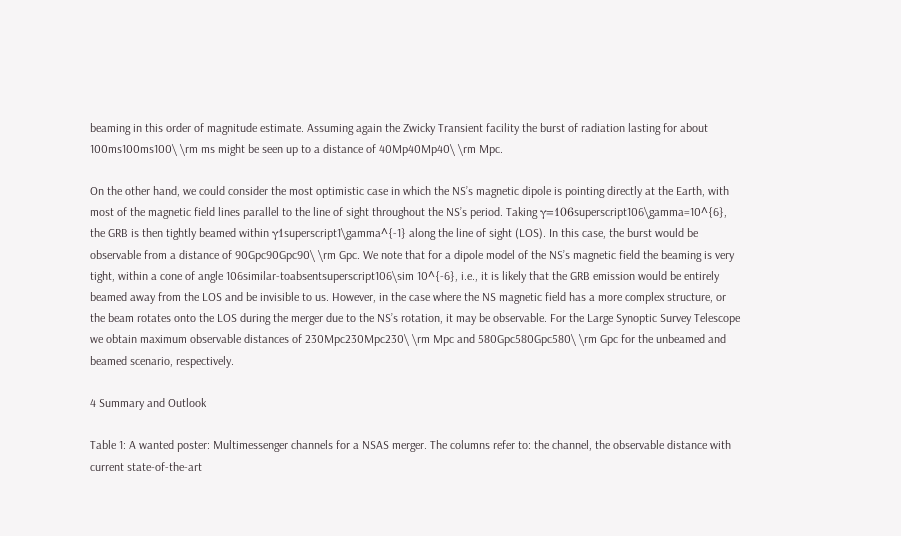beaming in this order of magnitude estimate. Assuming again the Zwicky Transient facility the burst of radiation lasting for about 100ms100ms100\ \rm ms might be seen up to a distance of 40Mp40Mp40\ \rm Mpc.

On the other hand, we could consider the most optimistic case in which the NS’s magnetic dipole is pointing directly at the Earth, with most of the magnetic field lines parallel to the line of sight throughout the NS’s period. Taking γ=106superscript106\gamma=10^{6}, the GRB is then tightly beamed within γ1superscript1\gamma^{-1} along the line of sight (LOS). In this case, the burst would be observable from a distance of 90Gpc90Gpc90\ \rm Gpc. We note that for a dipole model of the NS’s magnetic field the beaming is very tight, within a cone of angle 106similar-toabsentsuperscript106\sim 10^{-6}, i.e., it is likely that the GRB emission would be entirely beamed away from the LOS and be invisible to us. However, in the case where the NS magnetic field has a more complex structure, or the beam rotates onto the LOS during the merger due to the NS’s rotation, it may be observable. For the Large Synoptic Survey Telescope we obtain maximum observable distances of 230Mpc230Mpc230\ \rm Mpc and 580Gpc580Gpc580\ \rm Gpc for the unbeamed and beamed scenario, respectively.

4 Summary and Outlook

Table 1: A wanted poster: Multimessenger channels for a NSAS merger. The columns refer to: the channel, the observable distance with current state-of-the-art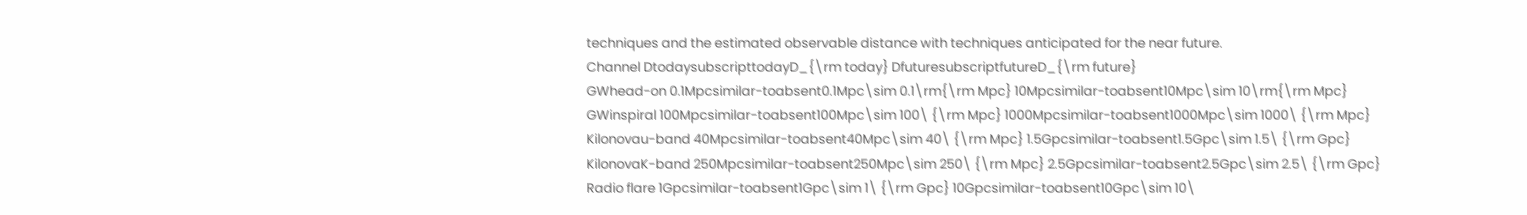techniques and the estimated observable distance with techniques anticipated for the near future.
Channel DtodaysubscripttodayD_{\rm today} DfuturesubscriptfutureD_{\rm future}
GWhead-on 0.1Mpcsimilar-toabsent0.1Mpc\sim 0.1\rm{\rm Mpc} 10Mpcsimilar-toabsent10Mpc\sim 10\rm{\rm Mpc}
GWinspiral 100Mpcsimilar-toabsent100Mpc\sim 100\ {\rm Mpc} 1000Mpcsimilar-toabsent1000Mpc\sim 1000\ {\rm Mpc}
Kilonovau-band 40Mpcsimilar-toabsent40Mpc\sim 40\ {\rm Mpc} 1.5Gpcsimilar-toabsent1.5Gpc\sim 1.5\ {\rm Gpc}
KilonovaK-band 250Mpcsimilar-toabsent250Mpc\sim 250\ {\rm Mpc} 2.5Gpcsimilar-toabsent2.5Gpc\sim 2.5\ {\rm Gpc}
Radio flare 1Gpcsimilar-toabsent1Gpc\sim 1\ {\rm Gpc} 10Gpcsimilar-toabsent10Gpc\sim 10\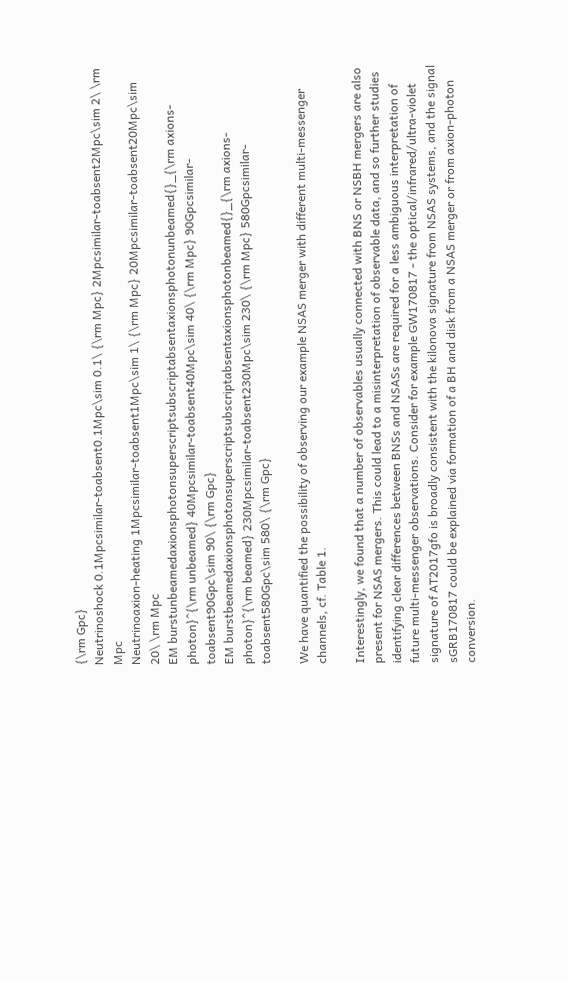{\rm Gpc}
Neutrinoshock 0.1Mpcsimilar-toabsent0.1Mpc\sim 0.1\ {\rm Mpc} 2Mpcsimilar-toabsent2Mpc\sim 2\ \rm Mpc
Neutrinoaxion-heating 1Mpcsimilar-toabsent1Mpc\sim 1\ {\rm Mpc} 20Mpcsimilar-toabsent20Mpc\sim 20\ \rm Mpc
EM burstunbeamedaxionsphotonsuperscriptsubscriptabsentaxionsphotonunbeamed{}_{\rm axions-photon}^{\rm unbeamed} 40Mpcsimilar-toabsent40Mpc\sim 40\ {\rm Mpc} 90Gpcsimilar-toabsent90Gpc\sim 90\ {\rm Gpc}
EM burstbeamedaxionsphotonsuperscriptsubscriptabsentaxionsphotonbeamed{}_{\rm axions-photon}^{\rm beamed} 230Mpcsimilar-toabsent230Mpc\sim 230\ {\rm Mpc} 580Gpcsimilar-toabsent580Gpc\sim 580\ {\rm Gpc}

We have quantified the possibility of observing our example NSAS merger with different multi-messenger channels, cf. Table 1.

Interestingly, we found that a number of observables usually connected with BNS or NSBH mergers are also present for NSAS mergers. This could lead to a misinterpretation of observable data, and so further studies identifying clear differences between BNSs and NSASs are required for a less ambiguous interpretation of future multi-messenger observations. Consider for example GW170817 - the optical/infrared/ultra-violet signature of AT2017gfo is broadly consistent with the kilonova signature from NSAS systems, and the signal sGRB170817 could be explained via formation of a BH and disk from a NSAS merger or from axion-photon conversion.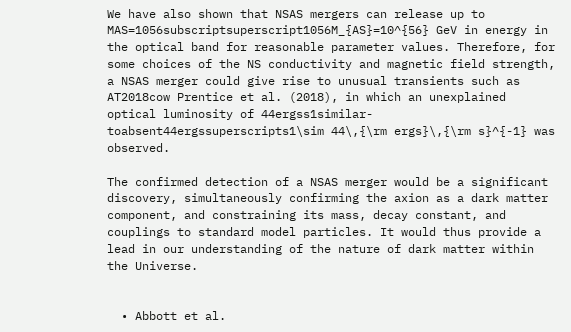We have also shown that NSAS mergers can release up to MAS=1056subscriptsuperscript1056M_{AS}=10^{56} GeV in energy in the optical band for reasonable parameter values. Therefore, for some choices of the NS conductivity and magnetic field strength, a NSAS merger could give rise to unusual transients such as AT2018cow Prentice et al. (2018), in which an unexplained optical luminosity of 44ergss1similar-toabsent44ergssuperscripts1\sim 44\,{\rm ergs}\,{\rm s}^{-1} was observed.

The confirmed detection of a NSAS merger would be a significant discovery, simultaneously confirming the axion as a dark matter component, and constraining its mass, decay constant, and couplings to standard model particles. It would thus provide a lead in our understanding of the nature of dark matter within the Universe.


  • Abbott et al.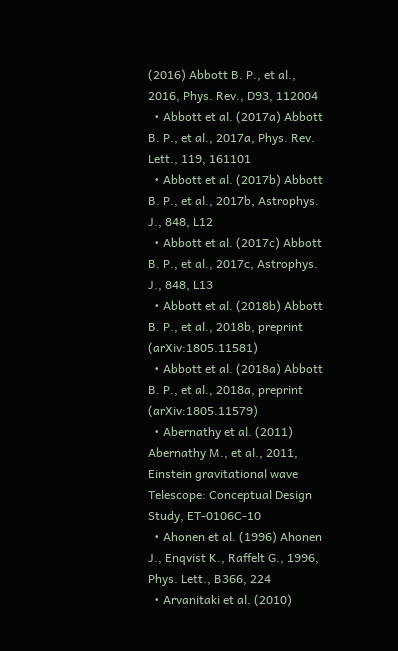(2016) Abbott B. P., et al., 2016, Phys. Rev., D93, 112004
  • Abbott et al. (2017a) Abbott B. P., et al., 2017a, Phys. Rev. Lett., 119, 161101
  • Abbott et al. (2017b) Abbott B. P., et al., 2017b, Astrophys. J., 848, L12
  • Abbott et al. (2017c) Abbott B. P., et al., 2017c, Astrophys. J., 848, L13
  • Abbott et al. (2018b) Abbott B. P., et al., 2018b, preprint (arXiv:1805.11581)
  • Abbott et al. (2018a) Abbott B. P., et al., 2018a, preprint (arXiv:1805.11579)
  • Abernathy et al. (2011) Abernathy M., et al., 2011, Einstein gravitational wave Telescope: Conceptual Design Study, ET-0106C-10
  • Ahonen et al. (1996) Ahonen J., Enqvist K., Raffelt G., 1996, Phys. Lett., B366, 224
  • Arvanitaki et al. (2010)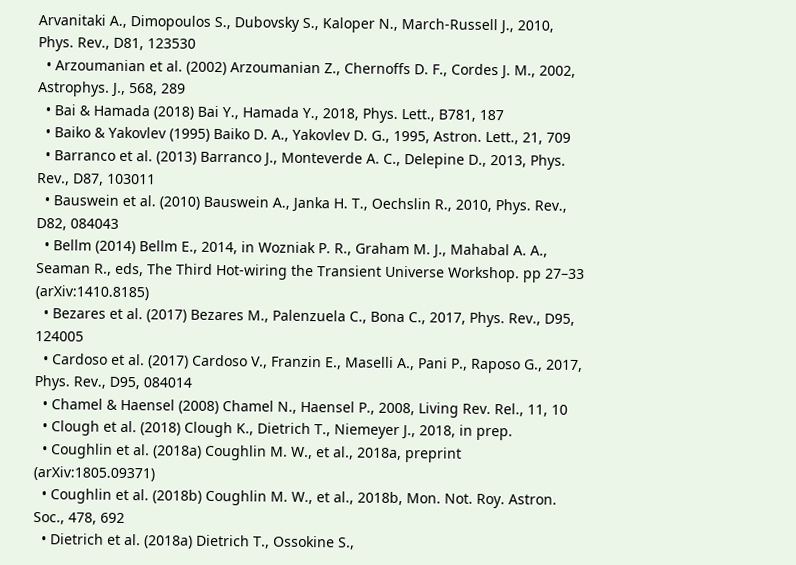Arvanitaki A., Dimopoulos S., Dubovsky S., Kaloper N., March-Russell J., 2010, Phys. Rev., D81, 123530
  • Arzoumanian et al. (2002) Arzoumanian Z., Chernoffs D. F., Cordes J. M., 2002, Astrophys. J., 568, 289
  • Bai & Hamada (2018) Bai Y., Hamada Y., 2018, Phys. Lett., B781, 187
  • Baiko & Yakovlev (1995) Baiko D. A., Yakovlev D. G., 1995, Astron. Lett., 21, 709
  • Barranco et al. (2013) Barranco J., Monteverde A. C., Delepine D., 2013, Phys. Rev., D87, 103011
  • Bauswein et al. (2010) Bauswein A., Janka H. T., Oechslin R., 2010, Phys. Rev., D82, 084043
  • Bellm (2014) Bellm E., 2014, in Wozniak P. R., Graham M. J., Mahabal A. A., Seaman R., eds, The Third Hot-wiring the Transient Universe Workshop. pp 27–33 (arXiv:1410.8185)
  • Bezares et al. (2017) Bezares M., Palenzuela C., Bona C., 2017, Phys. Rev., D95, 124005
  • Cardoso et al. (2017) Cardoso V., Franzin E., Maselli A., Pani P., Raposo G., 2017, Phys. Rev., D95, 084014
  • Chamel & Haensel (2008) Chamel N., Haensel P., 2008, Living Rev. Rel., 11, 10
  • Clough et al. (2018) Clough K., Dietrich T., Niemeyer J., 2018, in prep.
  • Coughlin et al. (2018a) Coughlin M. W., et al., 2018a, preprint (arXiv:1805.09371)
  • Coughlin et al. (2018b) Coughlin M. W., et al., 2018b, Mon. Not. Roy. Astron. Soc., 478, 692
  • Dietrich et al. (2018a) Dietrich T., Ossokine S.,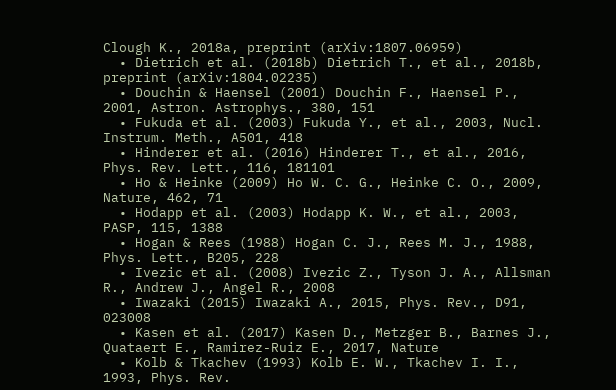Clough K., 2018a, preprint (arXiv:1807.06959)
  • Dietrich et al. (2018b) Dietrich T., et al., 2018b, preprint (arXiv:1804.02235)
  • Douchin & Haensel (2001) Douchin F., Haensel P., 2001, Astron. Astrophys., 380, 151
  • Fukuda et al. (2003) Fukuda Y., et al., 2003, Nucl. Instrum. Meth., A501, 418
  • Hinderer et al. (2016) Hinderer T., et al., 2016, Phys. Rev. Lett., 116, 181101
  • Ho & Heinke (2009) Ho W. C. G., Heinke C. O., 2009, Nature, 462, 71
  • Hodapp et al. (2003) Hodapp K. W., et al., 2003, PASP, 115, 1388
  • Hogan & Rees (1988) Hogan C. J., Rees M. J., 1988, Phys. Lett., B205, 228
  • Ivezic et al. (2008) Ivezic Z., Tyson J. A., Allsman R., Andrew J., Angel R., 2008
  • Iwazaki (2015) Iwazaki A., 2015, Phys. Rev., D91, 023008
  • Kasen et al. (2017) Kasen D., Metzger B., Barnes J., Quataert E., Ramirez-Ruiz E., 2017, Nature
  • Kolb & Tkachev (1993) Kolb E. W., Tkachev I. I., 1993, Phys. Rev.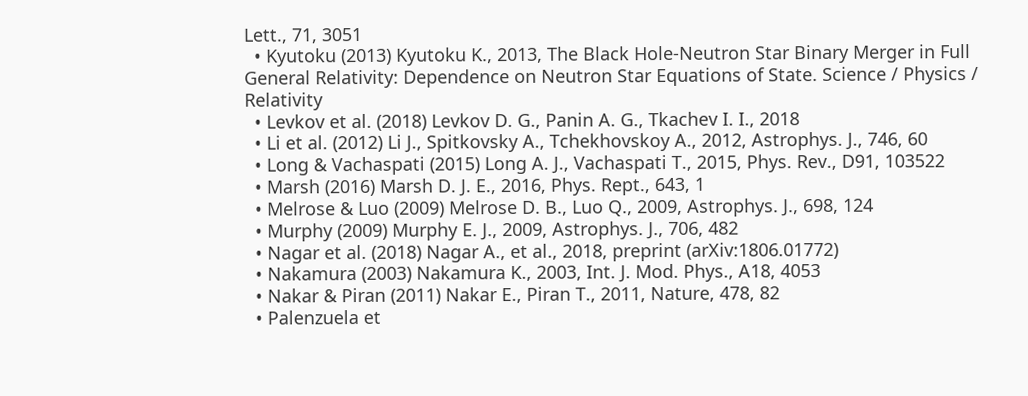Lett., 71, 3051
  • Kyutoku (2013) Kyutoku K., 2013, The Black Hole-Neutron Star Binary Merger in Full General Relativity: Dependence on Neutron Star Equations of State. Science / Physics / Relativity
  • Levkov et al. (2018) Levkov D. G., Panin A. G., Tkachev I. I., 2018
  • Li et al. (2012) Li J., Spitkovsky A., Tchekhovskoy A., 2012, Astrophys. J., 746, 60
  • Long & Vachaspati (2015) Long A. J., Vachaspati T., 2015, Phys. Rev., D91, 103522
  • Marsh (2016) Marsh D. J. E., 2016, Phys. Rept., 643, 1
  • Melrose & Luo (2009) Melrose D. B., Luo Q., 2009, Astrophys. J., 698, 124
  • Murphy (2009) Murphy E. J., 2009, Astrophys. J., 706, 482
  • Nagar et al. (2018) Nagar A., et al., 2018, preprint (arXiv:1806.01772)
  • Nakamura (2003) Nakamura K., 2003, Int. J. Mod. Phys., A18, 4053
  • Nakar & Piran (2011) Nakar E., Piran T., 2011, Nature, 478, 82
  • Palenzuela et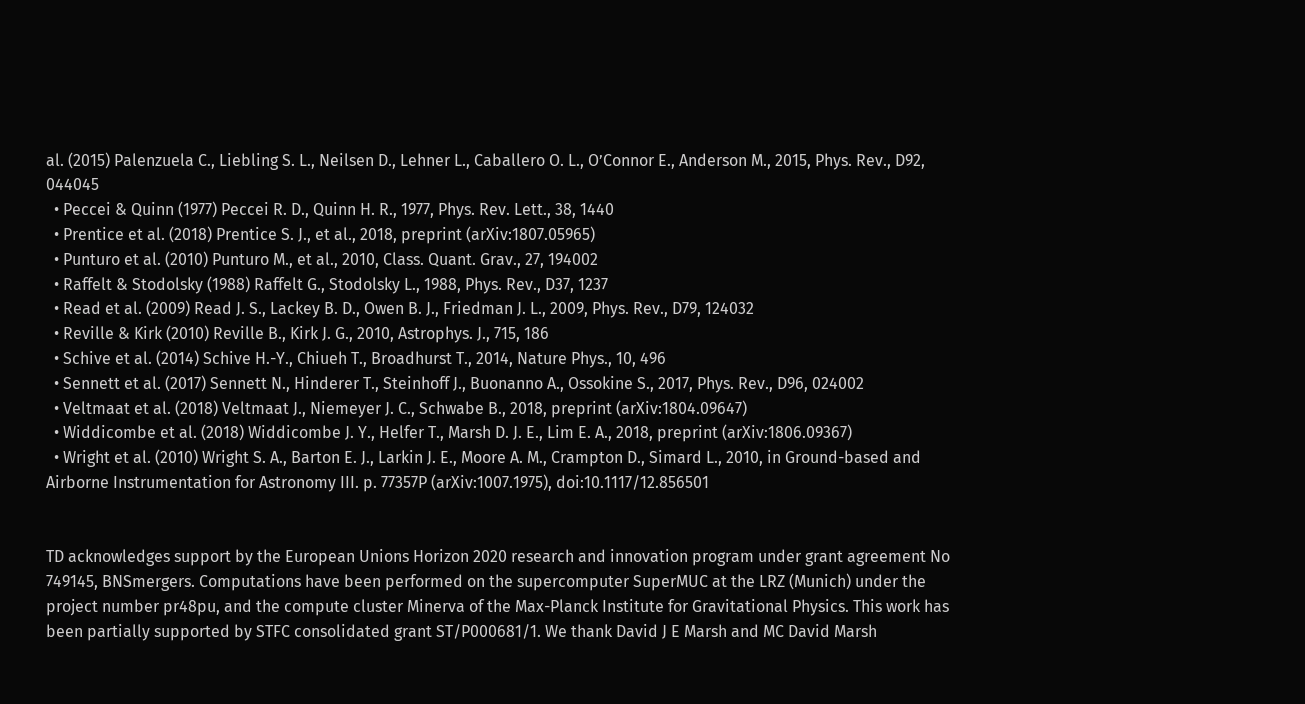al. (2015) Palenzuela C., Liebling S. L., Neilsen D., Lehner L., Caballero O. L., O’Connor E., Anderson M., 2015, Phys. Rev., D92, 044045
  • Peccei & Quinn (1977) Peccei R. D., Quinn H. R., 1977, Phys. Rev. Lett., 38, 1440
  • Prentice et al. (2018) Prentice S. J., et al., 2018, preprint (arXiv:1807.05965)
  • Punturo et al. (2010) Punturo M., et al., 2010, Class. Quant. Grav., 27, 194002
  • Raffelt & Stodolsky (1988) Raffelt G., Stodolsky L., 1988, Phys. Rev., D37, 1237
  • Read et al. (2009) Read J. S., Lackey B. D., Owen B. J., Friedman J. L., 2009, Phys. Rev., D79, 124032
  • Reville & Kirk (2010) Reville B., Kirk J. G., 2010, Astrophys. J., 715, 186
  • Schive et al. (2014) Schive H.-Y., Chiueh T., Broadhurst T., 2014, Nature Phys., 10, 496
  • Sennett et al. (2017) Sennett N., Hinderer T., Steinhoff J., Buonanno A., Ossokine S., 2017, Phys. Rev., D96, 024002
  • Veltmaat et al. (2018) Veltmaat J., Niemeyer J. C., Schwabe B., 2018, preprint (arXiv:1804.09647)
  • Widdicombe et al. (2018) Widdicombe J. Y., Helfer T., Marsh D. J. E., Lim E. A., 2018, preprint (arXiv:1806.09367)
  • Wright et al. (2010) Wright S. A., Barton E. J., Larkin J. E., Moore A. M., Crampton D., Simard L., 2010, in Ground-based and Airborne Instrumentation for Astronomy III. p. 77357P (arXiv:1007.1975), doi:10.1117/12.856501


TD acknowledges support by the European Unions Horizon 2020 research and innovation program under grant agreement No 749145, BNSmergers. Computations have been performed on the supercomputer SuperMUC at the LRZ (Munich) under the project number pr48pu, and the compute cluster Minerva of the Max-Planck Institute for Gravitational Physics. This work has been partially supported by STFC consolidated grant ST/P000681/1. We thank David J E Marsh and MC David Marsh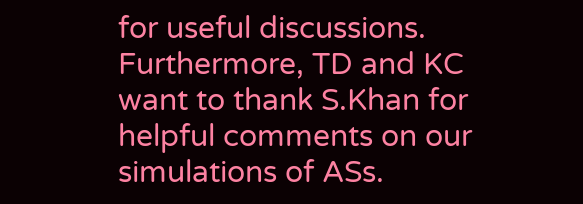for useful discussions. Furthermore, TD and KC want to thank S.Khan for helpful comments on our simulations of ASs.